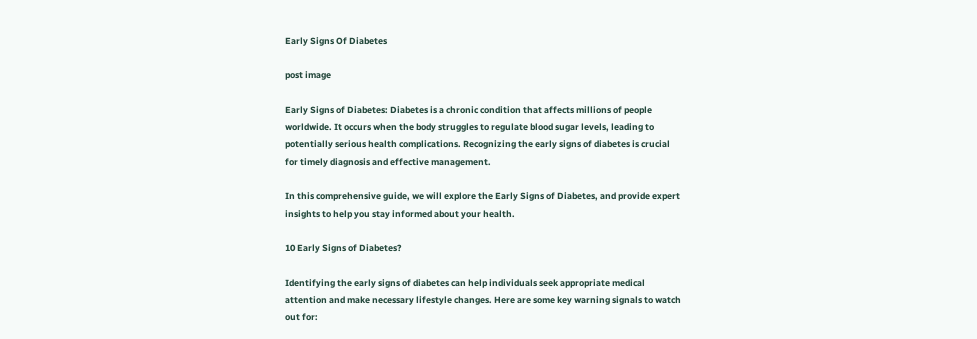Early Signs Of Diabetes

post image

Early Signs of Diabetes: Diabetes is a chronic condition that affects millions of people worldwide. It occurs when the body struggles to regulate blood sugar levels, leading to potentially serious health complications. Recognizing the early signs of diabetes is crucial for timely diagnosis and effective management.

In this comprehensive guide, we will explore the Early Signs of Diabetes, and provide expert insights to help you stay informed about your health.

10 Early Signs of Diabetes?

Identifying the early signs of diabetes can help individuals seek appropriate medical attention and make necessary lifestyle changes. Here are some key warning signals to watch out for: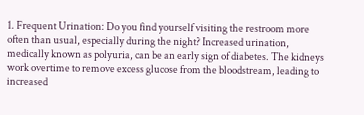1. Frequent Urination: Do you find yourself visiting the restroom more often than usual, especially during the night? Increased urination, medically known as polyuria, can be an early sign of diabetes. The kidneys work overtime to remove excess glucose from the bloodstream, leading to increased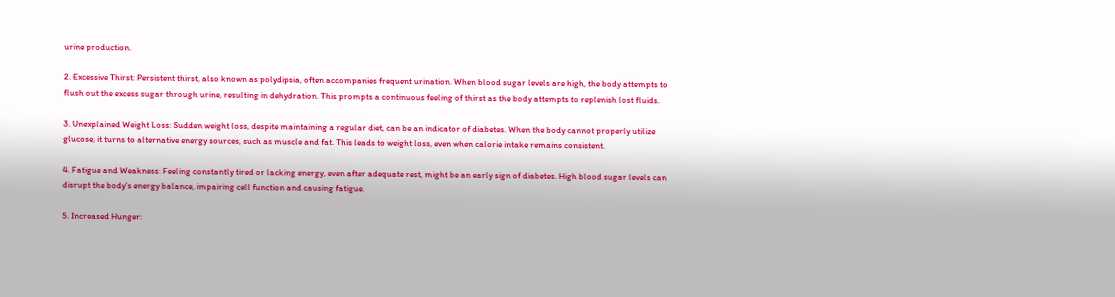urine production.

2. Excessive Thirst: Persistent thirst, also known as polydipsia, often accompanies frequent urination. When blood sugar levels are high, the body attempts to flush out the excess sugar through urine, resulting in dehydration. This prompts a continuous feeling of thirst as the body attempts to replenish lost fluids.

3. Unexplained Weight Loss: Sudden weight loss, despite maintaining a regular diet, can be an indicator of diabetes. When the body cannot properly utilize glucose, it turns to alternative energy sources, such as muscle and fat. This leads to weight loss, even when calorie intake remains consistent.

4. Fatigue and Weakness: Feeling constantly tired or lacking energy, even after adequate rest, might be an early sign of diabetes. High blood sugar levels can disrupt the body's energy balance, impairing cell function and causing fatigue.

5. Increased Hunger: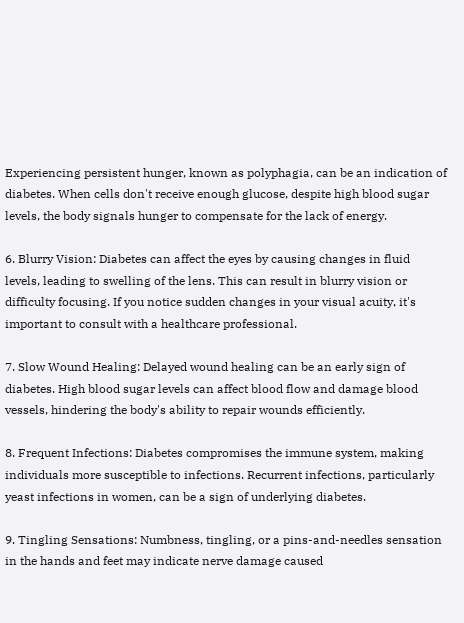Experiencing persistent hunger, known as polyphagia, can be an indication of diabetes. When cells don't receive enough glucose, despite high blood sugar levels, the body signals hunger to compensate for the lack of energy.

6. Blurry Vision: Diabetes can affect the eyes by causing changes in fluid levels, leading to swelling of the lens. This can result in blurry vision or difficulty focusing. If you notice sudden changes in your visual acuity, it's important to consult with a healthcare professional.

7. Slow Wound Healing: Delayed wound healing can be an early sign of diabetes. High blood sugar levels can affect blood flow and damage blood vessels, hindering the body's ability to repair wounds efficiently.

8. Frequent Infections: Diabetes compromises the immune system, making individuals more susceptible to infections. Recurrent infections, particularly yeast infections in women, can be a sign of underlying diabetes.

9. Tingling Sensations: Numbness, tingling, or a pins-and-needles sensation in the hands and feet may indicate nerve damage caused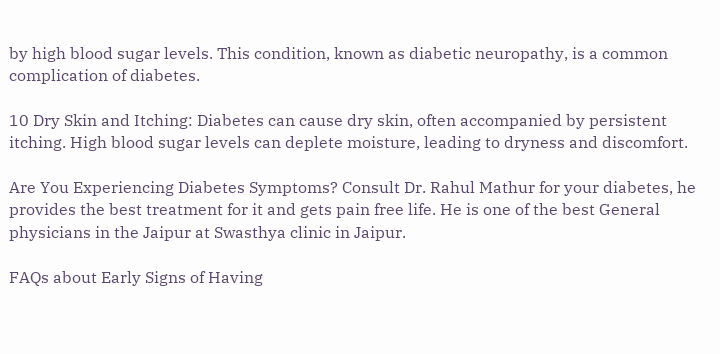by high blood sugar levels. This condition, known as diabetic neuropathy, is a common complication of diabetes.

10 Dry Skin and Itching: Diabetes can cause dry skin, often accompanied by persistent itching. High blood sugar levels can deplete moisture, leading to dryness and discomfort.

Are You Experiencing Diabetes Symptoms? Consult Dr. Rahul Mathur for your diabetes, he provides the best treatment for it and gets pain free life. He is one of the best General physicians in the Jaipur at Swasthya clinic in Jaipur.

FAQs about Early Signs of Having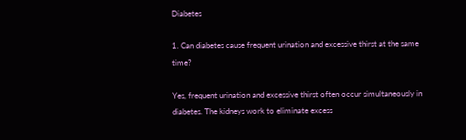Diabetes

1. Can diabetes cause frequent urination and excessive thirst at the same time?

Yes, frequent urination and excessive thirst often occur simultaneously in diabetes. The kidneys work to eliminate excess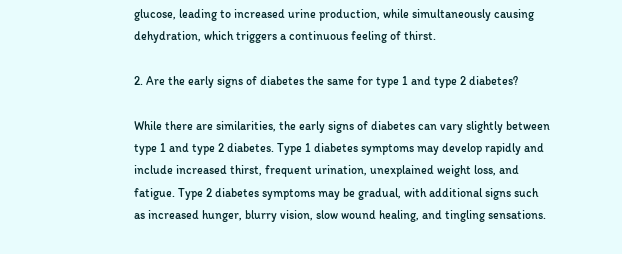glucose, leading to increased urine production, while simultaneously causing dehydration, which triggers a continuous feeling of thirst.

2. Are the early signs of diabetes the same for type 1 and type 2 diabetes?

While there are similarities, the early signs of diabetes can vary slightly between type 1 and type 2 diabetes. Type 1 diabetes symptoms may develop rapidly and include increased thirst, frequent urination, unexplained weight loss, and fatigue. Type 2 diabetes symptoms may be gradual, with additional signs such as increased hunger, blurry vision, slow wound healing, and tingling sensations.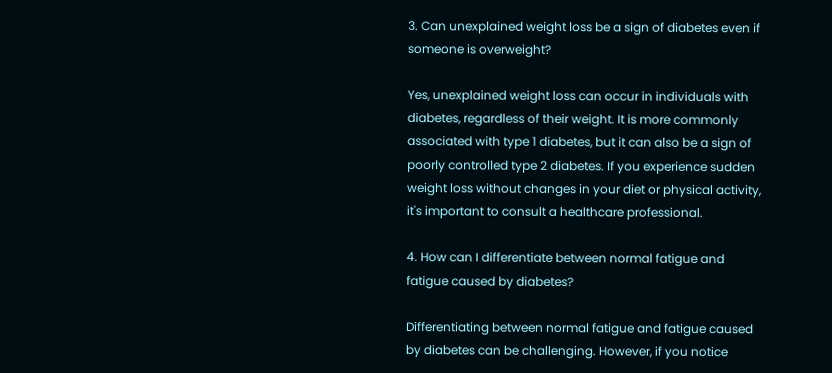3. Can unexplained weight loss be a sign of diabetes even if someone is overweight?

Yes, unexplained weight loss can occur in individuals with diabetes, regardless of their weight. It is more commonly associated with type 1 diabetes, but it can also be a sign of poorly controlled type 2 diabetes. If you experience sudden weight loss without changes in your diet or physical activity, it's important to consult a healthcare professional.

4. How can I differentiate between normal fatigue and fatigue caused by diabetes?

Differentiating between normal fatigue and fatigue caused by diabetes can be challenging. However, if you notice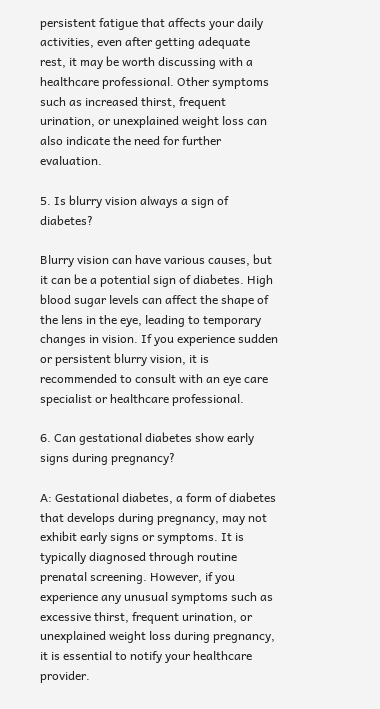persistent fatigue that affects your daily activities, even after getting adequate rest, it may be worth discussing with a healthcare professional. Other symptoms such as increased thirst, frequent urination, or unexplained weight loss can also indicate the need for further evaluation.

5. Is blurry vision always a sign of diabetes?

Blurry vision can have various causes, but it can be a potential sign of diabetes. High blood sugar levels can affect the shape of the lens in the eye, leading to temporary changes in vision. If you experience sudden or persistent blurry vision, it is recommended to consult with an eye care specialist or healthcare professional.

6. Can gestational diabetes show early signs during pregnancy?

A: Gestational diabetes, a form of diabetes that develops during pregnancy, may not exhibit early signs or symptoms. It is typically diagnosed through routine prenatal screening. However, if you experience any unusual symptoms such as excessive thirst, frequent urination, or unexplained weight loss during pregnancy, it is essential to notify your healthcare provider.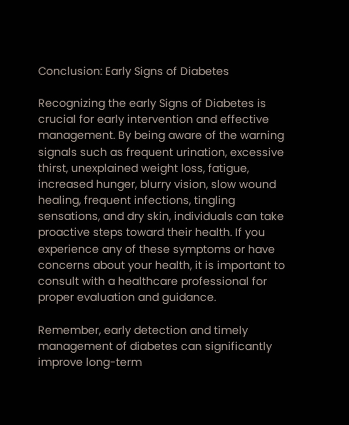Conclusion: Early Signs of Diabetes

Recognizing the early Signs of Diabetes is crucial for early intervention and effective management. By being aware of the warning signals such as frequent urination, excessive thirst, unexplained weight loss, fatigue, increased hunger, blurry vision, slow wound healing, frequent infections, tingling sensations, and dry skin, individuals can take proactive steps toward their health. If you experience any of these symptoms or have concerns about your health, it is important to consult with a healthcare professional for proper evaluation and guidance.

Remember, early detection and timely management of diabetes can significantly improve long-term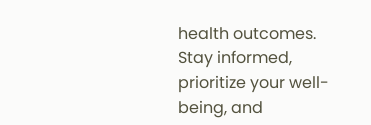health outcomes. Stay informed, prioritize your well-being, and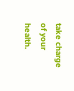take charge of your health.